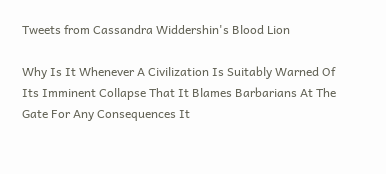Tweets from Cassandra Widdershin's Blood Lion

Why Is It Whenever A Civilization Is Suitably Warned Of Its Imminent Collapse That It Blames Barbarians At The Gate For Any Consequences It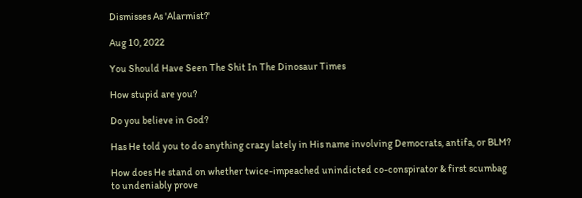Dismisses As 'Alarmist?'

Aug 10, 2022

You Should Have Seen The Shit In The Dinosaur Times

How stupid are you?

Do you believe in God?

Has He told you to do anything crazy lately in His name involving Democrats, antifa, or BLM?

How does He stand on whether twice-impeached unindicted co-conspirator & first scumbag to undeniably prove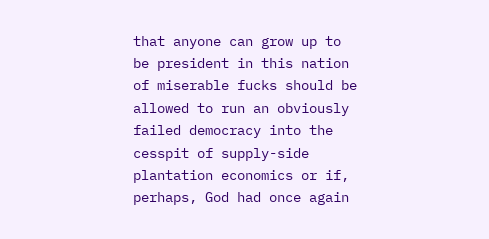that anyone can grow up to be president in this nation of miserable fucks should be allowed to run an obviously failed democracy into the cesspit of supply-side plantation economics or if, perhaps, God had once again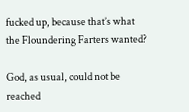fucked up, because that’s what the Floundering Farters wanted?

God, as usual, could not be reached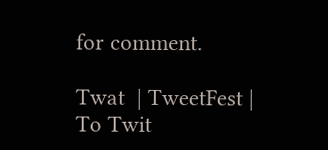for comment.

Twat  | TweetFest |  To Twit